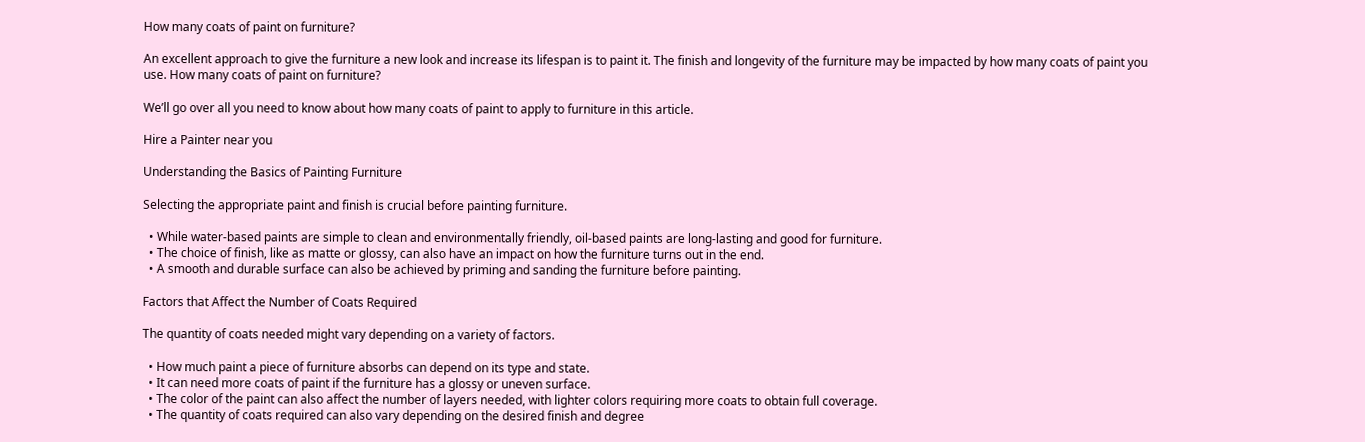How many coats of paint on furniture?

An excellent approach to give the furniture a new look and increase its lifespan is to paint it. The finish and longevity of the furniture may be impacted by how many coats of paint you use. How many coats of paint on furniture?

We’ll go over all you need to know about how many coats of paint to apply to furniture in this article.

Hire a Painter near you

Understanding the Basics of Painting Furniture

Selecting the appropriate paint and finish is crucial before painting furniture.

  • While water-based paints are simple to clean and environmentally friendly, oil-based paints are long-lasting and good for furniture.
  • The choice of finish, like as matte or glossy, can also have an impact on how the furniture turns out in the end.
  • A smooth and durable surface can also be achieved by priming and sanding the furniture before painting.

Factors that Affect the Number of Coats Required

The quantity of coats needed might vary depending on a variety of factors.

  • How much paint a piece of furniture absorbs can depend on its type and state.
  • It can need more coats of paint if the furniture has a glossy or uneven surface.
  • The color of the paint can also affect the number of layers needed, with lighter colors requiring more coats to obtain full coverage.
  • The quantity of coats required can also vary depending on the desired finish and degree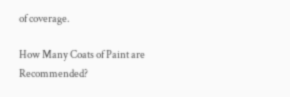of coverage.

How Many Coats of Paint are Recommended?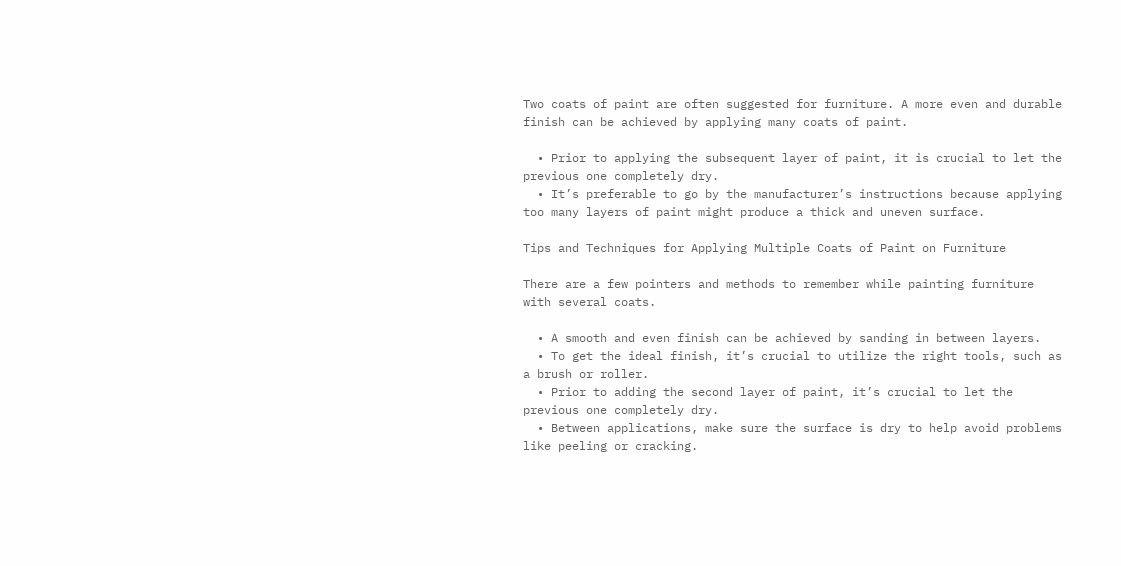Two coats of paint are often suggested for furniture. A more even and durable finish can be achieved by applying many coats of paint.

  • Prior to applying the subsequent layer of paint, it is crucial to let the previous one completely dry.
  • It’s preferable to go by the manufacturer’s instructions because applying too many layers of paint might produce a thick and uneven surface.

Tips and Techniques for Applying Multiple Coats of Paint on Furniture

There are a few pointers and methods to remember while painting furniture with several coats.

  • A smooth and even finish can be achieved by sanding in between layers.
  • To get the ideal finish, it’s crucial to utilize the right tools, such as a brush or roller.
  • Prior to adding the second layer of paint, it’s crucial to let the previous one completely dry.
  • Between applications, make sure the surface is dry to help avoid problems like peeling or cracking.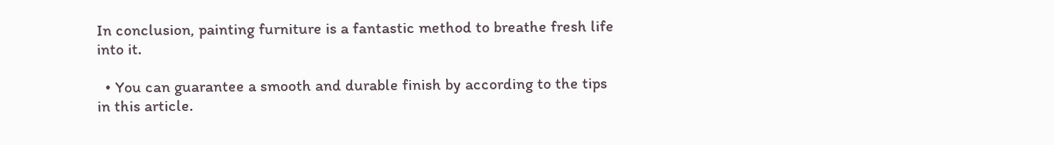In conclusion, painting furniture is a fantastic method to breathe fresh life into it.

  • You can guarantee a smooth and durable finish by according to the tips in this article.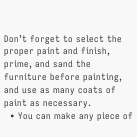Don’t forget to select the proper paint and finish, prime, and sand the furniture before painting, and use as many coats of paint as necessary.
  • You can make any piece of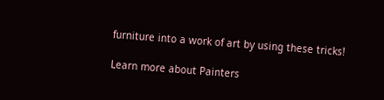furniture into a work of art by using these tricks!

Learn more about Painters